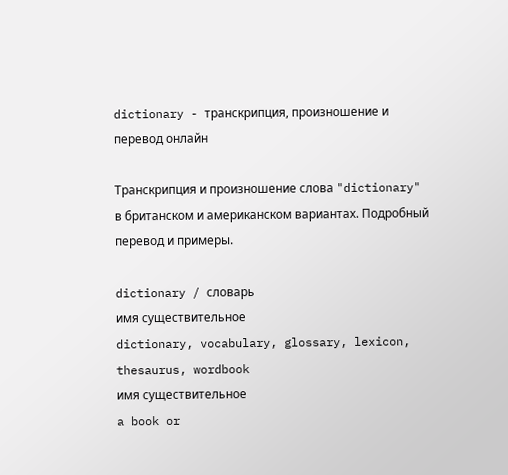dictionary - транскрипция, произношение и перевод онлайн

Транскрипция и произношение слова "dictionary" в британском и американском вариантах. Подробный перевод и примеры.

dictionary / словарь
имя существительное
dictionary, vocabulary, glossary, lexicon, thesaurus, wordbook
имя существительное
a book or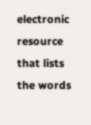electronic resource that lists the words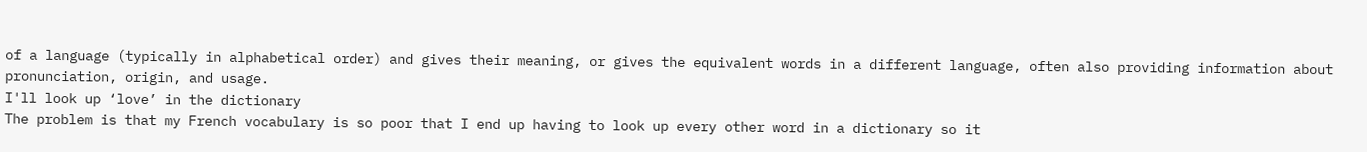of a language (typically in alphabetical order) and gives their meaning, or gives the equivalent words in a different language, often also providing information about pronunciation, origin, and usage.
I'll look up ‘love’ in the dictionary
The problem is that my French vocabulary is so poor that I end up having to look up every other word in a dictionary so it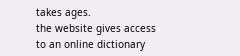takes ages.
the website gives access to an online dictionary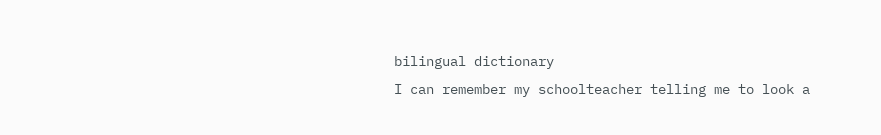bilingual dictionary
I can remember my schoolteacher telling me to look a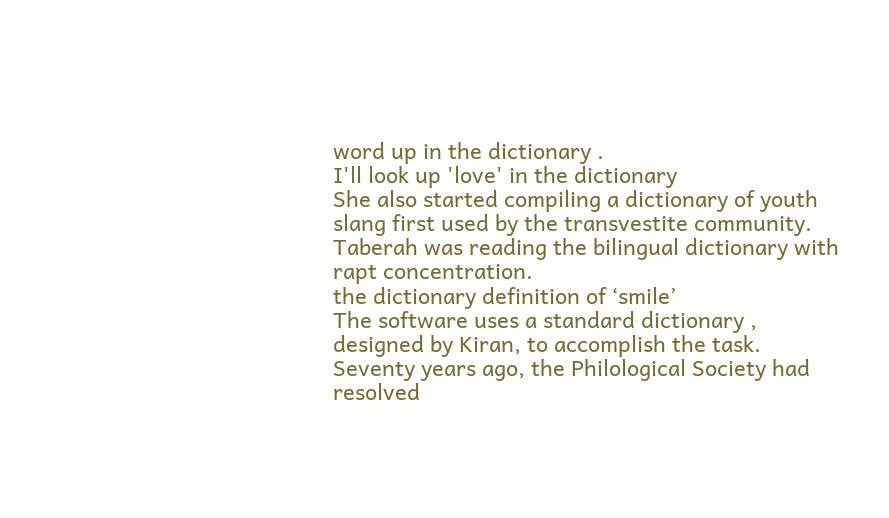word up in the dictionary .
I'll look up 'love' in the dictionary
She also started compiling a dictionary of youth slang first used by the transvestite community.
Taberah was reading the bilingual dictionary with rapt concentration.
the dictionary definition of ‘smile’
The software uses a standard dictionary , designed by Kiran, to accomplish the task.
Seventy years ago, the Philological Society had resolved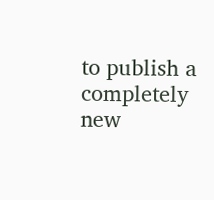to publish a completely new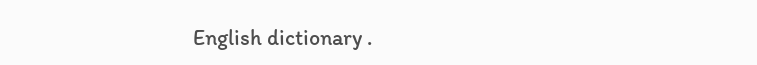English dictionary .